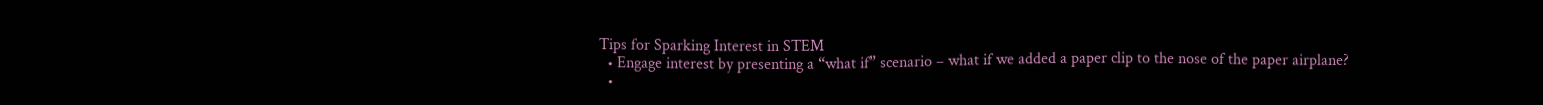Tips for Sparking Interest in STEM
  • Engage interest by presenting a “what if” scenario – what if we added a paper clip to the nose of the paper airplane?
  •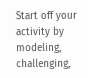Start off your activity by modeling, challenging,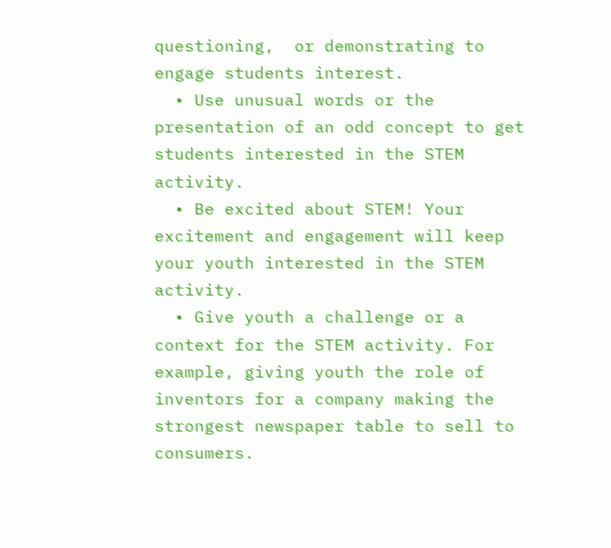questioning,  or demonstrating to engage students interest.
  • Use unusual words or the presentation of an odd concept to get students interested in the STEM activity.
  • Be excited about STEM! Your excitement and engagement will keep your youth interested in the STEM activity.
  • Give youth a challenge or a context for the STEM activity. For example, giving youth the role of inventors for a company making the strongest newspaper table to sell to consumers.